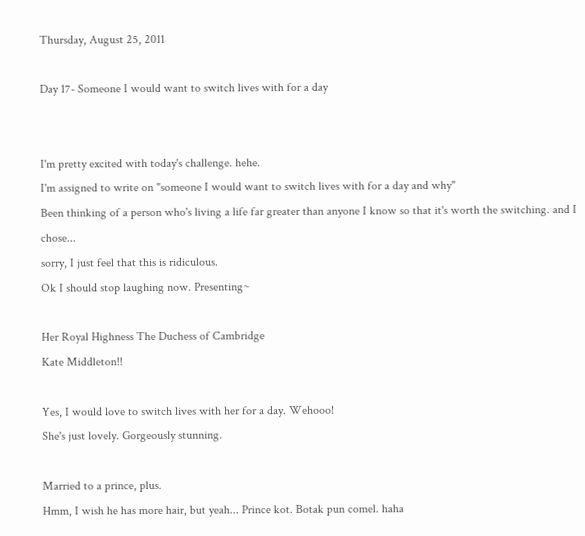Thursday, August 25, 2011

Day 17- Someone I would want to switch lives with for a day


I'm pretty excited with today's challenge. hehe.
I'm assigned to write on "someone I would want to switch lives with for a day and why"
Been thinking of a person who's living a life far greater than anyone I know so that it's worth the switching. and I chose...
sorry, I just feel that this is ridiculous.
Ok I should stop laughing now. Presenting~

Her Royal Highness The Duchess of Cambridge
Kate Middleton!!

Yes, I would love to switch lives with her for a day. Wehooo!
She's just lovely. Gorgeously stunning.

Married to a prince, plus.
Hmm, I wish he has more hair, but yeah... Prince kot. Botak pun comel. haha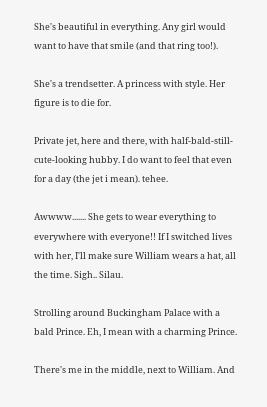She's beautiful in everything. Any girl would want to have that smile (and that ring too!).

She's a trendsetter. A princess with style. Her figure is to die for.

Private jet, here and there, with half-bald-still-cute-looking hubby. I do want to feel that even for a day (the jet i mean). tehee.

Awwww....... She gets to wear everything to everywhere with everyone!! If I switched lives with her, I'll make sure William wears a hat, all the time. Sigh.. Silau.

Strolling around Buckingham Palace with a bald Prince. Eh, I mean with a charming Prince.

There's me in the middle, next to William. And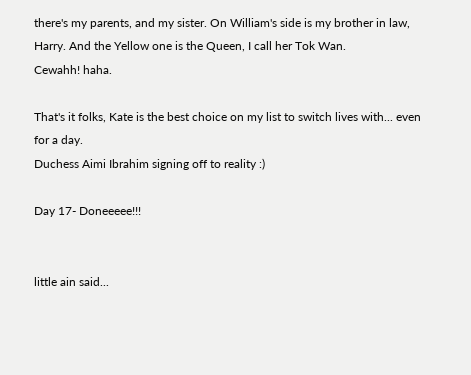there's my parents, and my sister. On William's side is my brother in law, Harry. And the Yellow one is the Queen, I call her Tok Wan.
Cewahh! haha.

That's it folks, Kate is the best choice on my list to switch lives with... even for a day.
Duchess Aimi Ibrahim signing off to reality :)

Day 17- Doneeeee!!!


little ain said...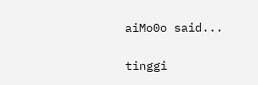aiMo0o said...

tinggi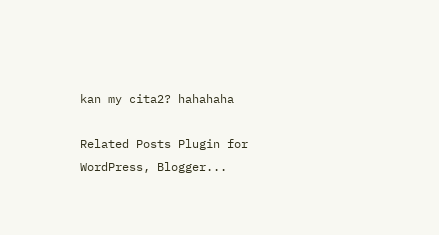kan my cita2? hahahaha

Related Posts Plugin for WordPress, Blogger...